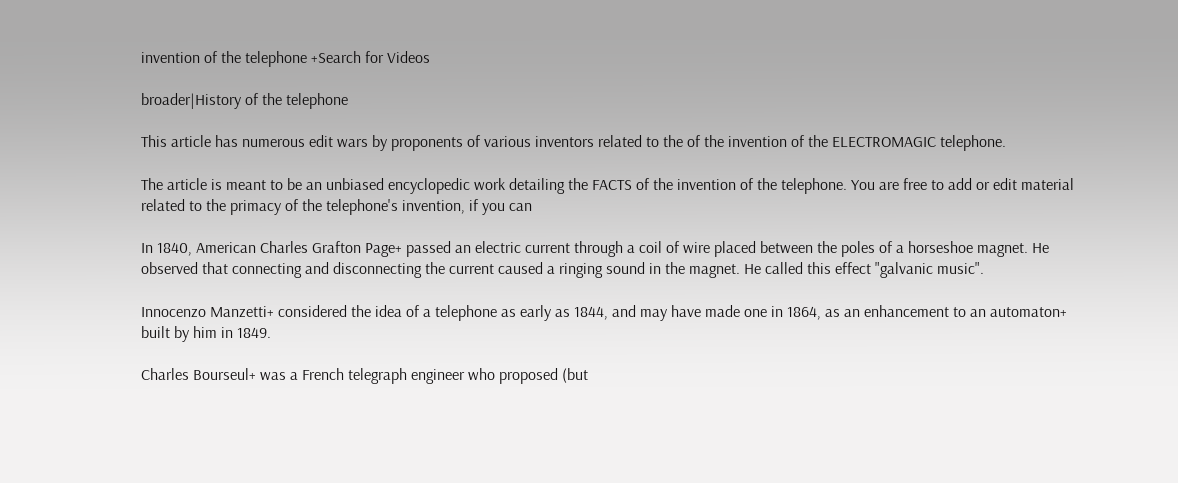invention of the telephone +Search for Videos

broader|History of the telephone

This article has numerous edit wars by proponents of various inventors related to the of the invention of the ELECTROMAGIC telephone.

The article is meant to be an unbiased encyclopedic work detailing the FACTS of the invention of the telephone. You are free to add or edit material related to the primacy of the telephone's invention, if you can

In 1840, American Charles Grafton Page+ passed an electric current through a coil of wire placed between the poles of a horseshoe magnet. He observed that connecting and disconnecting the current caused a ringing sound in the magnet. He called this effect "galvanic music".

Innocenzo Manzetti+ considered the idea of a telephone as early as 1844, and may have made one in 1864, as an enhancement to an automaton+ built by him in 1849.

Charles Bourseul+ was a French telegraph engineer who proposed (but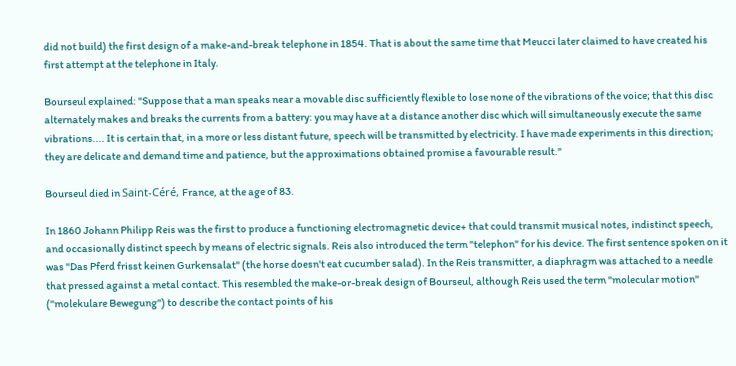did not build) the first design of a make-and-break telephone in 1854. That is about the same time that Meucci later claimed to have created his first attempt at the telephone in Italy.

Bourseul explained: "Suppose that a man speaks near a movable disc sufficiently flexible to lose none of the vibrations of the voice; that this disc alternately makes and breaks the currents from a battery: you may have at a distance another disc which will simultaneously execute the same vibrations.... It is certain that, in a more or less distant future, speech will be transmitted by electricity. I have made experiments in this direction; they are delicate and demand time and patience, but the approximations obtained promise a favourable result."

Bourseul died in Saint-Céré, France, at the age of 83.

In 1860 Johann Philipp Reis was the first to produce a functioning electromagnetic device+ that could transmit musical notes, indistinct speech, and occasionally distinct speech by means of electric signals. Reis also introduced the term "telephon" for his device. The first sentence spoken on it was "Das Pferd frisst keinen Gurkensalat" (the horse doesn't eat cucumber salad). In the Reis transmitter, a diaphragm was attached to a needle that pressed against a metal contact. This resembled the make-or-break design of Bourseul, although Reis used the term "molecular motion" (''molekulare Bewegung'') to describe the contact points of his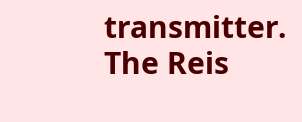transmitter. The Reis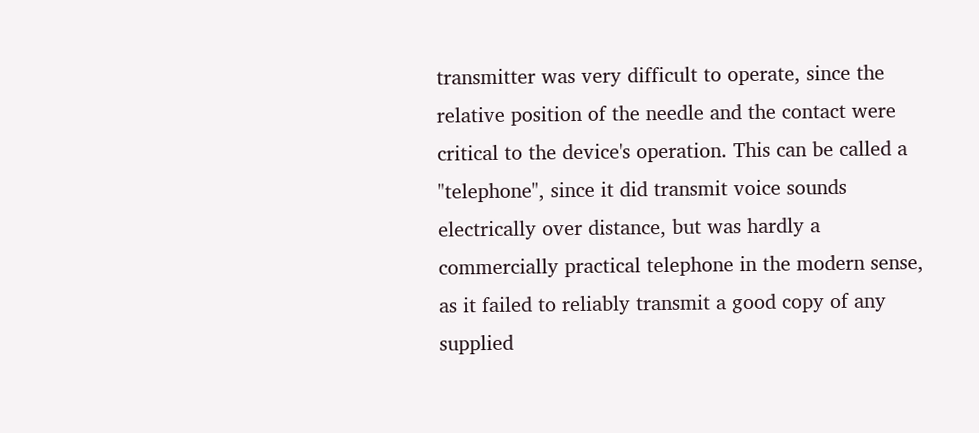transmitter was very difficult to operate, since the relative position of the needle and the contact were critical to the device's operation. This can be called a "telephone", since it did transmit voice sounds electrically over distance, but was hardly a commercially practical telephone in the modern sense, as it failed to reliably transmit a good copy of any supplied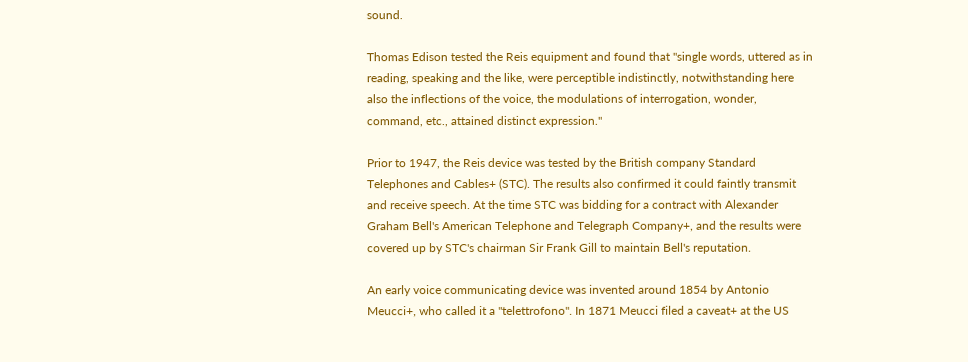sound.

Thomas Edison tested the Reis equipment and found that "single words, uttered as in reading, speaking and the like, were perceptible indistinctly, notwithstanding here also the inflections of the voice, the modulations of interrogation, wonder, command, etc., attained distinct expression."

Prior to 1947, the Reis device was tested by the British company Standard Telephones and Cables+ (STC). The results also confirmed it could faintly transmit and receive speech. At the time STC was bidding for a contract with Alexander Graham Bell's American Telephone and Telegraph Company+, and the results were covered up by STC's chairman Sir Frank Gill to maintain Bell's reputation.

An early voice communicating device was invented around 1854 by Antonio Meucci+, who called it a ''telettrofono''. In 1871 Meucci filed a caveat+ at the US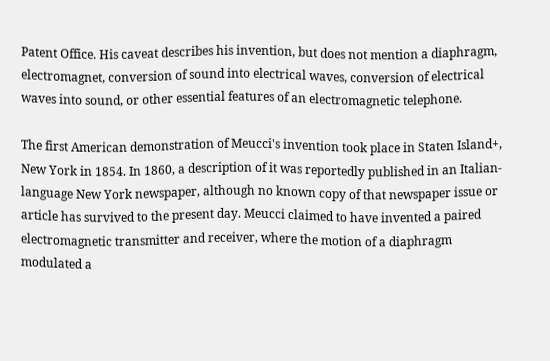Patent Office. His caveat describes his invention, but does not mention a diaphragm, electromagnet, conversion of sound into electrical waves, conversion of electrical waves into sound, or other essential features of an electromagnetic telephone.

The first American demonstration of Meucci's invention took place in Staten Island+, New York in 1854. In 1860, a description of it was reportedly published in an Italian-language New York newspaper, although no known copy of that newspaper issue or article has survived to the present day. Meucci claimed to have invented a paired electromagnetic transmitter and receiver, where the motion of a diaphragm modulated a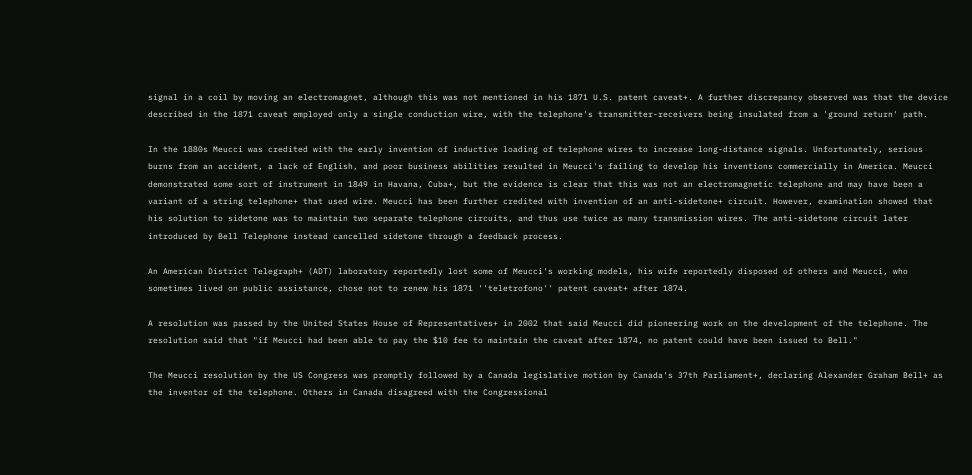signal in a coil by moving an electromagnet, although this was not mentioned in his 1871 U.S. patent caveat+. A further discrepancy observed was that the device described in the 1871 caveat employed only a single conduction wire, with the telephone's transmitter-receivers being insulated from a 'ground return' path.

In the 1880s Meucci was credited with the early invention of inductive loading of telephone wires to increase long-distance signals. Unfortunately, serious burns from an accident, a lack of English, and poor business abilities resulted in Meucci's failing to develop his inventions commercially in America. Meucci demonstrated some sort of instrument in 1849 in Havana, Cuba+, but the evidence is clear that this was not an electromagnetic telephone and may have been a variant of a string telephone+ that used wire. Meucci has been further credited with invention of an anti-sidetone+ circuit. However, examination showed that his solution to sidetone was to maintain two separate telephone circuits, and thus use twice as many transmission wires. The anti-sidetone circuit later introduced by Bell Telephone instead cancelled sidetone through a feedback process.

An American District Telegraph+ (ADT) laboratory reportedly lost some of Meucci's working models, his wife reportedly disposed of others and Meucci, who sometimes lived on public assistance, chose not to renew his 1871 ''teletrofono'' patent caveat+ after 1874.

A resolution was passed by the United States House of Representatives+ in 2002 that said Meucci did pioneering work on the development of the telephone. The resolution said that "if Meucci had been able to pay the $10 fee to maintain the caveat after 1874, no patent could have been issued to Bell."

The Meucci resolution by the US Congress was promptly followed by a Canada legislative motion by Canada's 37th Parliament+, declaring Alexander Graham Bell+ as the inventor of the telephone. Others in Canada disagreed with the Congressional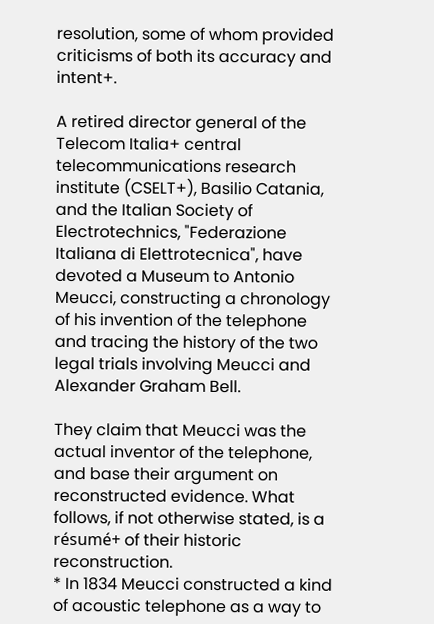resolution, some of whom provided criticisms of both its accuracy and intent+.

A retired director general of the Telecom Italia+ central telecommunications research institute (CSELT+), Basilio Catania, and the Italian Society of Electrotechnics, "Federazione Italiana di Elettrotecnica", have devoted a Museum to Antonio Meucci, constructing a chronology of his invention of the telephone and tracing the history of the two legal trials involving Meucci and Alexander Graham Bell.

They claim that Meucci was the actual inventor of the telephone, and base their argument on reconstructed evidence. What follows, if not otherwise stated, is a résumé+ of their historic reconstruction.
* In 1834 Meucci constructed a kind of acoustic telephone as a way to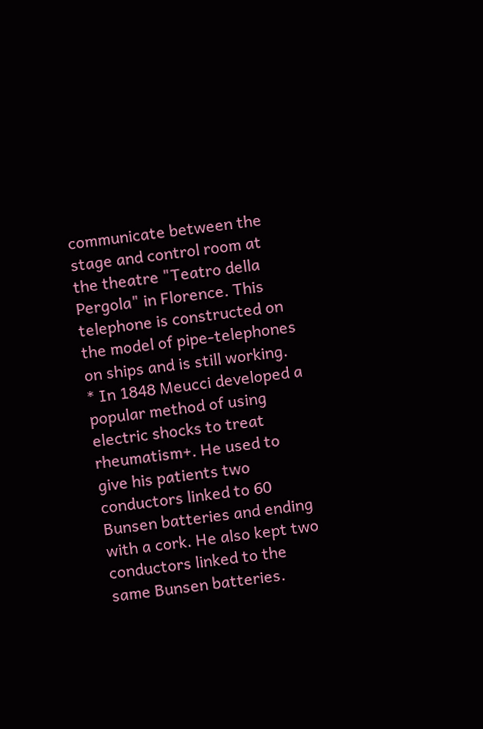communicate between the stage and control room at the theatre "Teatro della Pergola" in Florence. This telephone is constructed on the model of pipe-telephones on ships and is still working.
* In 1848 Meucci developed a popular method of using electric shocks to treat rheumatism+. He used to give his patients two conductors linked to 60 Bunsen batteries and ending with a cork. He also kept two conductors linked to the same Bunsen batteries.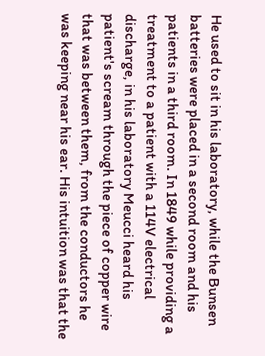He used to sit in his laboratory, while the Bunsen batteries were placed in a second room and his patients in a third room. In 1849 while providing a treatment to a patient with a 114V electrical discharge, in his laboratory Meucci heard his patient's scream through the piece of copper wire that was between them, from the conductors he was keeping near his ear. His intuition was that the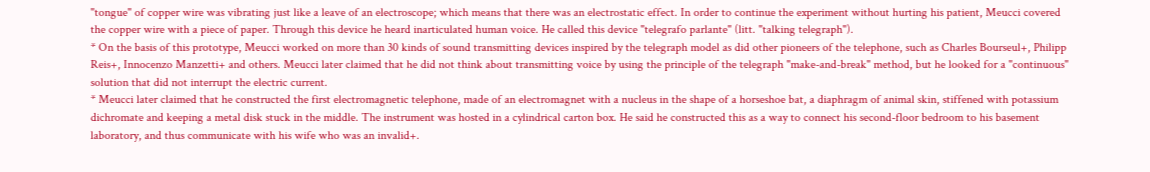"tongue" of copper wire was vibrating just like a leave of an electroscope; which means that there was an electrostatic effect. In order to continue the experiment without hurting his patient, Meucci covered the copper wire with a piece of paper. Through this device he heard inarticulated human voice. He called this device "telegrafo parlante" (litt. "talking telegraph").
* On the basis of this prototype, Meucci worked on more than 30 kinds of sound transmitting devices inspired by the telegraph model as did other pioneers of the telephone, such as Charles Bourseul+, Philipp Reis+, Innocenzo Manzetti+ and others. Meucci later claimed that he did not think about transmitting voice by using the principle of the telegraph "make-and-break" method, but he looked for a "continuous" solution that did not interrupt the electric current.
* Meucci later claimed that he constructed the first electromagnetic telephone, made of an electromagnet with a nucleus in the shape of a horseshoe bat, a diaphragm of animal skin, stiffened with potassium dichromate and keeping a metal disk stuck in the middle. The instrument was hosted in a cylindrical carton box. He said he constructed this as a way to connect his second-floor bedroom to his basement laboratory, and thus communicate with his wife who was an invalid+.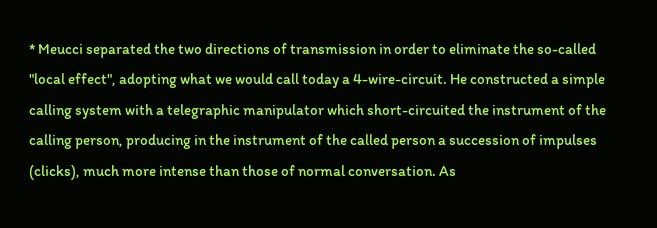* Meucci separated the two directions of transmission in order to eliminate the so-called "local effect", adopting what we would call today a 4-wire-circuit. He constructed a simple calling system with a telegraphic manipulator which short-circuited the instrument of the calling person, producing in the instrument of the called person a succession of impulses (clicks), much more intense than those of normal conversation. As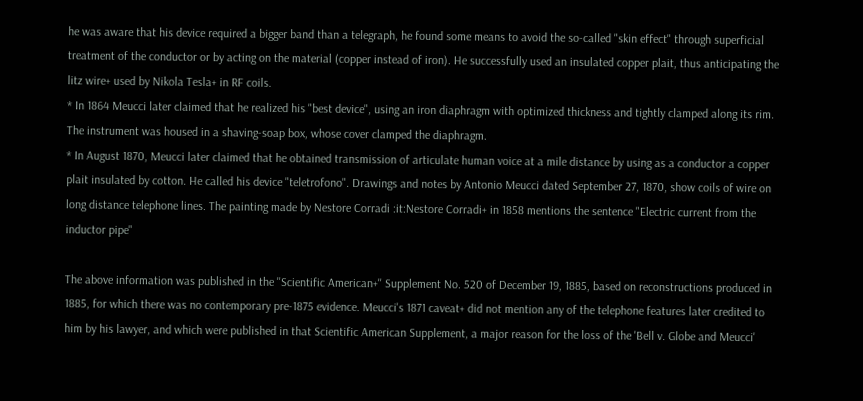he was aware that his device required a bigger band than a telegraph, he found some means to avoid the so-called "skin effect" through superficial treatment of the conductor or by acting on the material (copper instead of iron). He successfully used an insulated copper plait, thus anticipating the litz wire+ used by Nikola Tesla+ in RF coils.
* In 1864 Meucci later claimed that he realized his "best device", using an iron diaphragm with optimized thickness and tightly clamped along its rim. The instrument was housed in a shaving-soap box, whose cover clamped the diaphragm.
* In August 1870, Meucci later claimed that he obtained transmission of articulate human voice at a mile distance by using as a conductor a copper plait insulated by cotton. He called his device "teletrofono". Drawings and notes by Antonio Meucci dated September 27, 1870, show coils of wire on long distance telephone lines. The painting made by Nestore Corradi :it:Nestore Corradi+ in 1858 mentions the sentence "Electric current from the inductor pipe"

The above information was published in the ''Scientific American+'' Supplement No. 520 of December 19, 1885, based on reconstructions produced in 1885, for which there was no contemporary pre-1875 evidence. Meucci's 1871 caveat+ did not mention any of the telephone features later credited to him by his lawyer, and which were published in that Scientific American Supplement, a major reason for the loss of the 'Bell v. Globe and Meucci'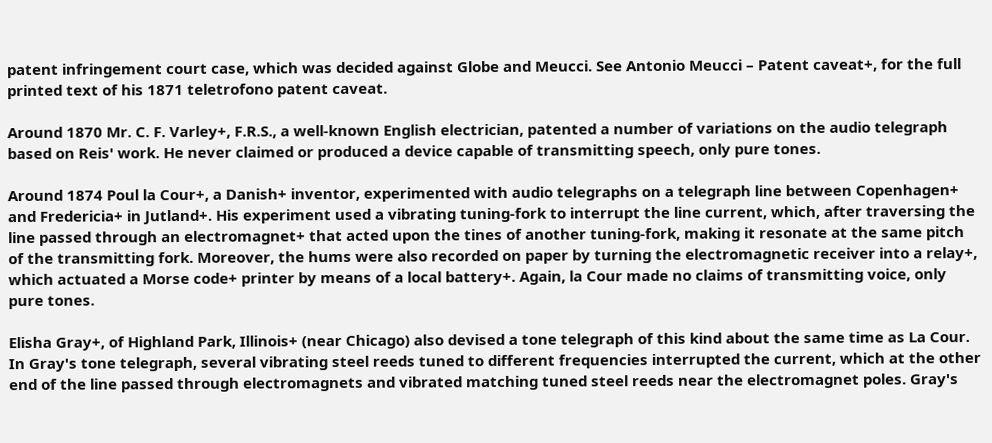patent infringement court case, which was decided against Globe and Meucci. See Antonio Meucci – Patent caveat+, for the full printed text of his 1871 teletrofono patent caveat.

Around 1870 Mr. C. F. Varley+, F.R.S., a well-known English electrician, patented a number of variations on the audio telegraph based on Reis' work. He never claimed or produced a device capable of transmitting speech, only pure tones.

Around 1874 Poul la Cour+, a Danish+ inventor, experimented with audio telegraphs on a telegraph line between Copenhagen+ and Fredericia+ in Jutland+. His experiment used a vibrating tuning-fork to interrupt the line current, which, after traversing the line passed through an electromagnet+ that acted upon the tines of another tuning-fork, making it resonate at the same pitch of the transmitting fork. Moreover, the hums were also recorded on paper by turning the electromagnetic receiver into a relay+, which actuated a Morse code+ printer by means of a local battery+. Again, la Cour made no claims of transmitting voice, only pure tones.

Elisha Gray+, of Highland Park, Illinois+ (near Chicago) also devised a tone telegraph of this kind about the same time as La Cour. In Gray's tone telegraph, several vibrating steel reeds tuned to different frequencies interrupted the current, which at the other end of the line passed through electromagnets and vibrated matching tuned steel reeds near the electromagnet poles. Gray's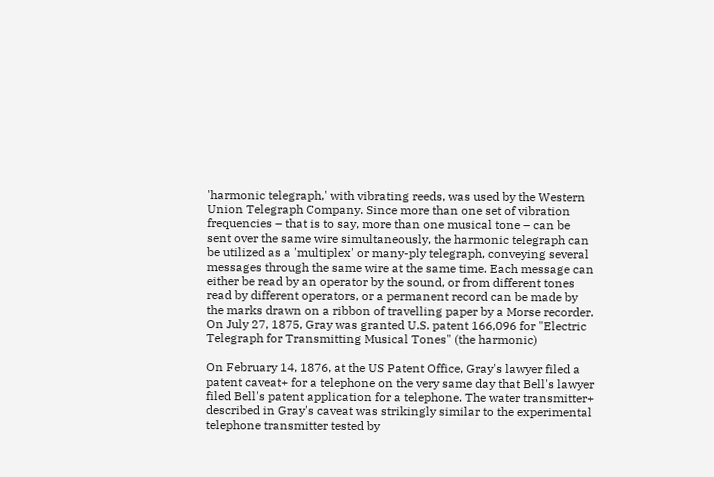'harmonic telegraph,' with vibrating reeds, was used by the Western Union Telegraph Company. Since more than one set of vibration frequencies – that is to say, more than one musical tone – can be sent over the same wire simultaneously, the harmonic telegraph can be utilized as a 'multiplex' or many-ply telegraph, conveying several messages through the same wire at the same time. Each message can either be read by an operator by the sound, or from different tones read by different operators, or a permanent record can be made by the marks drawn on a ribbon of travelling paper by a Morse recorder. On July 27, 1875, Gray was granted U.S. patent 166,096 for "Electric Telegraph for Transmitting Musical Tones" (the harmonic)

On February 14, 1876, at the US Patent Office, Gray's lawyer filed a patent caveat+ for a telephone on the very same day that Bell's lawyer filed Bell's patent application for a telephone. The water transmitter+ described in Gray's caveat was strikingly similar to the experimental telephone transmitter tested by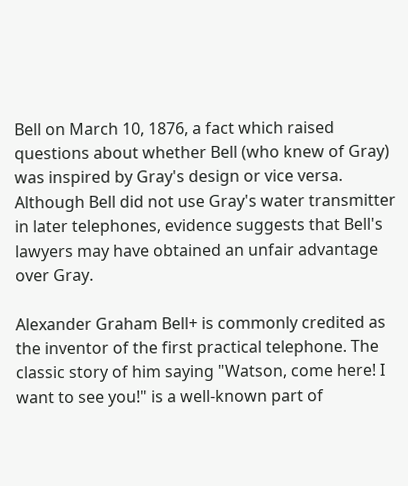Bell on March 10, 1876, a fact which raised questions about whether Bell (who knew of Gray) was inspired by Gray's design or vice versa. Although Bell did not use Gray's water transmitter in later telephones, evidence suggests that Bell's lawyers may have obtained an unfair advantage over Gray.

Alexander Graham Bell+ is commonly credited as the inventor of the first practical telephone. The classic story of him saying "Watson, come here! I want to see you!" is a well-known part of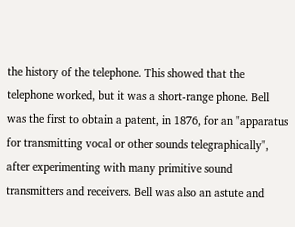the history of the telephone. This showed that the telephone worked, but it was a short-range phone. Bell was the first to obtain a patent, in 1876, for an "apparatus for transmitting vocal or other sounds telegraphically", after experimenting with many primitive sound transmitters and receivers. Bell was also an astute and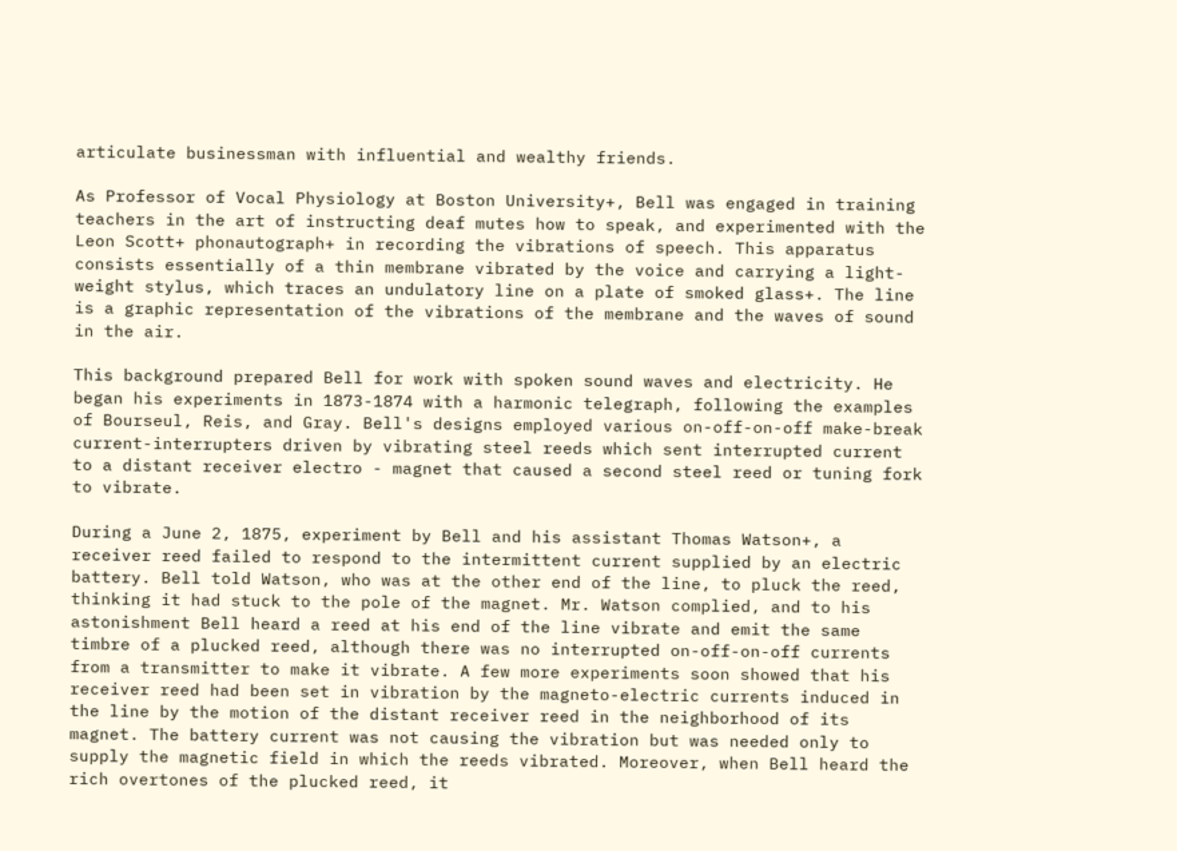articulate businessman with influential and wealthy friends.

As Professor of Vocal Physiology at Boston University+, Bell was engaged in training teachers in the art of instructing deaf mutes how to speak, and experimented with the Leon Scott+ phonautograph+ in recording the vibrations of speech. This apparatus consists essentially of a thin membrane vibrated by the voice and carrying a light-weight stylus, which traces an undulatory line on a plate of smoked glass+. The line is a graphic representation of the vibrations of the membrane and the waves of sound in the air.

This background prepared Bell for work with spoken sound waves and electricity. He began his experiments in 1873-1874 with a harmonic telegraph, following the examples of Bourseul, Reis, and Gray. Bell's designs employed various on-off-on-off make-break current-interrupters driven by vibrating steel reeds which sent interrupted current to a distant receiver electro - magnet that caused a second steel reed or tuning fork to vibrate.

During a June 2, 1875, experiment by Bell and his assistant Thomas Watson+, a receiver reed failed to respond to the intermittent current supplied by an electric battery. Bell told Watson, who was at the other end of the line, to pluck the reed, thinking it had stuck to the pole of the magnet. Mr. Watson complied, and to his astonishment Bell heard a reed at his end of the line vibrate and emit the same timbre of a plucked reed, although there was no interrupted on-off-on-off currents from a transmitter to make it vibrate. A few more experiments soon showed that his receiver reed had been set in vibration by the magneto-electric currents induced in the line by the motion of the distant receiver reed in the neighborhood of its magnet. The battery current was not causing the vibration but was needed only to supply the magnetic field in which the reeds vibrated. Moreover, when Bell heard the rich overtones of the plucked reed, it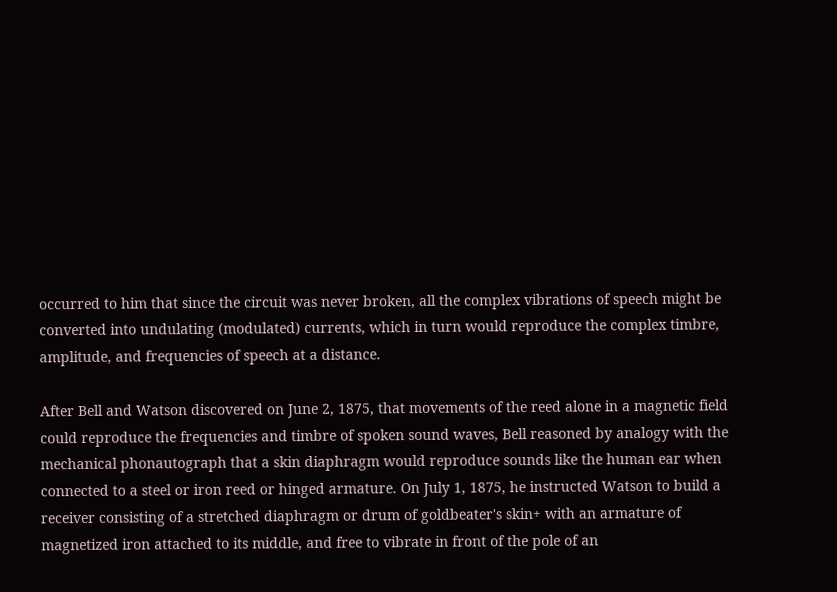occurred to him that since the circuit was never broken, all the complex vibrations of speech might be converted into undulating (modulated) currents, which in turn would reproduce the complex timbre, amplitude, and frequencies of speech at a distance.

After Bell and Watson discovered on June 2, 1875, that movements of the reed alone in a magnetic field could reproduce the frequencies and timbre of spoken sound waves, Bell reasoned by analogy with the mechanical phonautograph that a skin diaphragm would reproduce sounds like the human ear when connected to a steel or iron reed or hinged armature. On July 1, 1875, he instructed Watson to build a receiver consisting of a stretched diaphragm or drum of goldbeater's skin+ with an armature of magnetized iron attached to its middle, and free to vibrate in front of the pole of an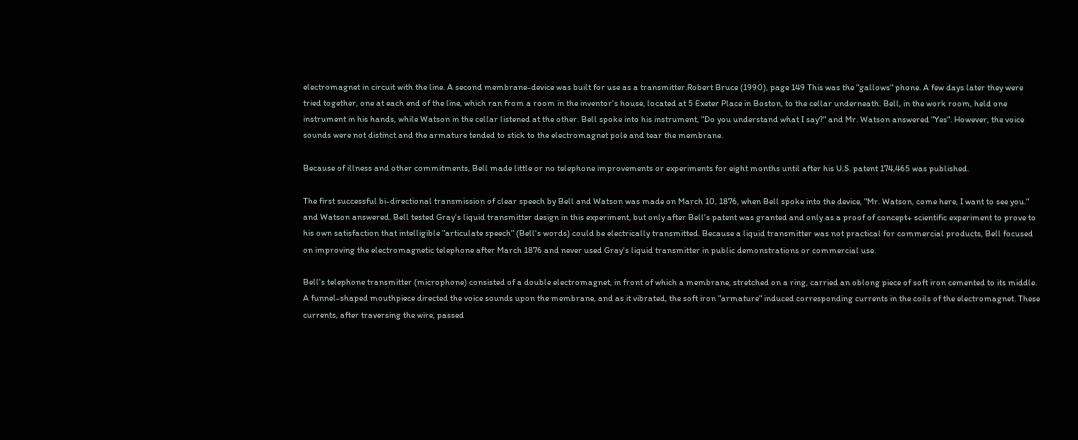electromagnet in circuit with the line. A second membrane-device was built for use as a transmitter.Robert Bruce (1990), page 149 This was the "gallows" phone. A few days later they were tried together, one at each end of the line, which ran from a room in the inventor's house, located at 5 Exeter Place in Boston, to the cellar underneath. Bell, in the work room, held one instrument in his hands, while Watson in the cellar listened at the other. Bell spoke into his instrument, "Do you understand what I say?" and Mr. Watson answered "Yes". However, the voice sounds were not distinct and the armature tended to stick to the electromagnet pole and tear the membrane.

Because of illness and other commitments, Bell made little or no telephone improvements or experiments for eight months until after his U.S. patent 174,465 was published.

The first successful bi-directional transmission of clear speech by Bell and Watson was made on March 10, 1876, when Bell spoke into the device, "Mr. Watson, come here, I want to see you." and Watson answered. Bell tested Gray's liquid transmitter design in this experiment, but only after Bell's patent was granted and only as a proof of concept+ scientific experiment to prove to his own satisfaction that intelligible "articulate speech" (Bell's words) could be electrically transmitted. Because a liquid transmitter was not practical for commercial products, Bell focused on improving the electromagnetic telephone after March 1876 and never used Gray's liquid transmitter in public demonstrations or commercial use.

Bell's telephone transmitter (microphone) consisted of a double electromagnet, in front of which a membrane, stretched on a ring, carried an oblong piece of soft iron cemented to its middle. A funnel-shaped mouthpiece directed the voice sounds upon the membrane, and as it vibrated, the soft iron "armature" induced corresponding currents in the coils of the electromagnet. These currents, after traversing the wire, passed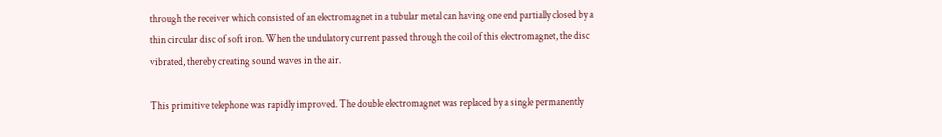through the receiver which consisted of an electromagnet in a tubular metal can having one end partially closed by a thin circular disc of soft iron. When the undulatory current passed through the coil of this electromagnet, the disc vibrated, thereby creating sound waves in the air.

This primitive telephone was rapidly improved. The double electromagnet was replaced by a single permanently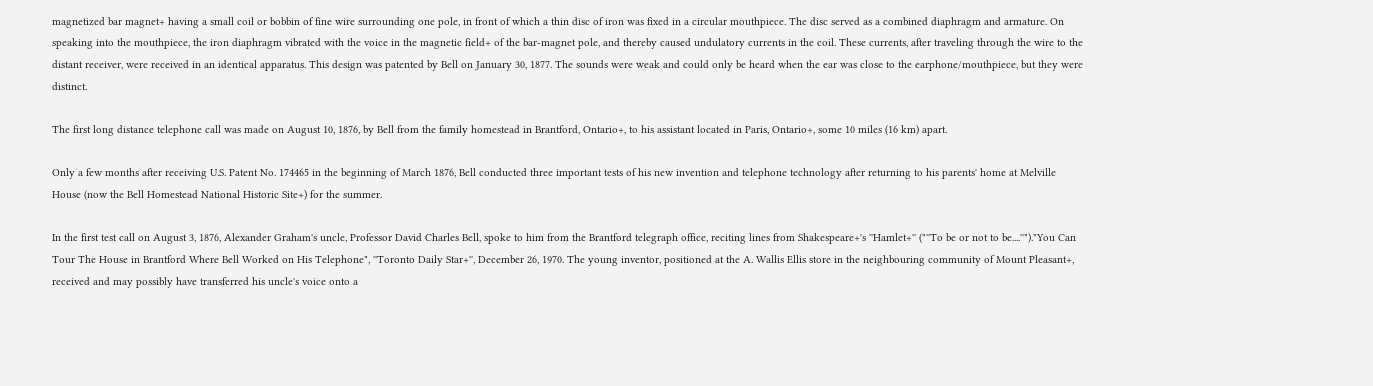magnetized bar magnet+ having a small coil or bobbin of fine wire surrounding one pole, in front of which a thin disc of iron was fixed in a circular mouthpiece. The disc served as a combined diaphragm and armature. On speaking into the mouthpiece, the iron diaphragm vibrated with the voice in the magnetic field+ of the bar-magnet pole, and thereby caused undulatory currents in the coil. These currents, after traveling through the wire to the distant receiver, were received in an identical apparatus. This design was patented by Bell on January 30, 1877. The sounds were weak and could only be heard when the ear was close to the earphone/mouthpiece, but they were distinct.

The first long distance telephone call was made on August 10, 1876, by Bell from the family homestead in Brantford, Ontario+, to his assistant located in Paris, Ontario+, some 10 miles (16 km) apart.

Only a few months after receiving U.S. Patent No. 174465 in the beginning of March 1876, Bell conducted three important tests of his new invention and telephone technology after returning to his parents' home at Melville House (now the Bell Homestead National Historic Site+) for the summer.

In the first test call on August 3, 1876, Alexander Graham's uncle, Professor David Charles Bell, spoke to him from the Brantford telegraph office, reciting lines from Shakespeare+'s ''Hamlet+'' ("''To be or not to be....''")."You Can Tour The House in Brantford Where Bell Worked on His Telephone", ''Toronto Daily Star+'', December 26, 1970. The young inventor, positioned at the A. Wallis Ellis store in the neighbouring community of Mount Pleasant+, received and may possibly have transferred his uncle's voice onto a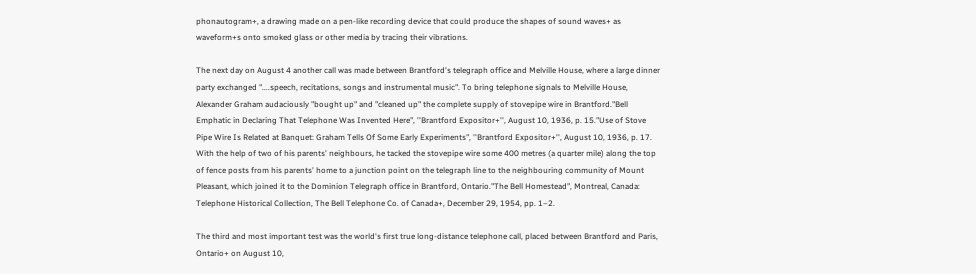phonautogram+, a drawing made on a pen-like recording device that could produce the shapes of sound waves+ as waveform+s onto smoked glass or other media by tracing their vibrations.

The next day on August 4 another call was made between Brantford's telegraph office and Melville House, where a large dinner party exchanged "....speech, recitations, songs and instrumental music". To bring telephone signals to Melville House, Alexander Graham audaciously "bought up" and "cleaned up" the complete supply of stovepipe wire in Brantford."Bell Emphatic in Declaring That Telephone Was Invented Here", ''Brantford Expositor+'', August 10, 1936, p. 15."Use of Stove Pipe Wire Is Related at Banquet: Graham Tells Of Some Early Experiments", ''Brantford Expositor+'', August 10, 1936, p. 17. With the help of two of his parents' neighbours, he tacked the stovepipe wire some 400 metres (a quarter mile) along the top of fence posts from his parents' home to a junction point on the telegraph line to the neighbouring community of Mount Pleasant, which joined it to the Dominion Telegraph office in Brantford, Ontario."The Bell Homestead", Montreal, Canada: Telephone Historical Collection, The Bell Telephone Co. of Canada+, December 29, 1954, pp. 1–2.

The third and most important test was the world's first true long-distance telephone call, placed between Brantford and Paris, Ontario+ on August 10,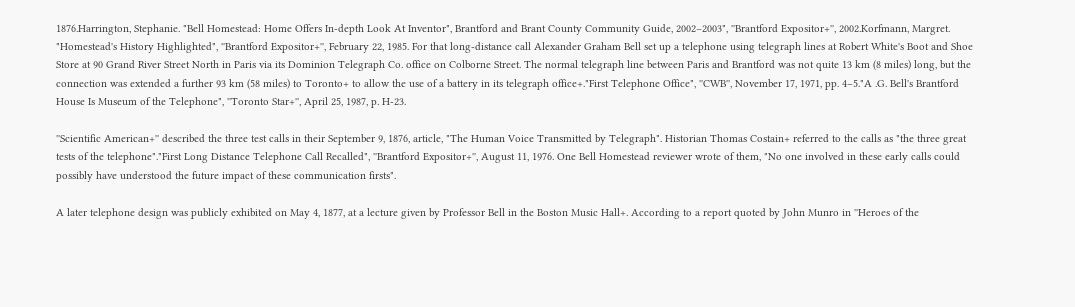1876.Harrington, Stephanie. "Bell Homestead: Home Offers In-depth Look At Inventor", Brantford and Brant County Community Guide, 2002–2003", ''Brantford Expositor+'', 2002.Korfmann, Margret. "Homestead's History Highlighted", ''Brantford Expositor+'', February 22, 1985. For that long-distance call Alexander Graham Bell set up a telephone using telegraph lines at Robert White's Boot and Shoe Store at 90 Grand River Street North in Paris via its Dominion Telegraph Co. office on Colborne Street. The normal telegraph line between Paris and Brantford was not quite 13 km (8 miles) long, but the connection was extended a further 93 km (58 miles) to Toronto+ to allow the use of a battery in its telegraph office+."First Telephone Office", ''CWB'', November 17, 1971, pp. 4–5."A .G. Bell's Brantford House Is Museum of the Telephone", ''Toronto Star+'', April 25, 1987, p. H-23.

''Scientific American+'' described the three test calls in their September 9, 1876, article, "The Human Voice Transmitted by Telegraph". Historian Thomas Costain+ referred to the calls as "the three great tests of the telephone"."First Long Distance Telephone Call Recalled", ''Brantford Expositor+'', August 11, 1976. One Bell Homestead reviewer wrote of them, "No one involved in these early calls could possibly have understood the future impact of these communication firsts".

A later telephone design was publicly exhibited on May 4, 1877, at a lecture given by Professor Bell in the Boston Music Hall+. According to a report quoted by John Munro in ''Heroes of the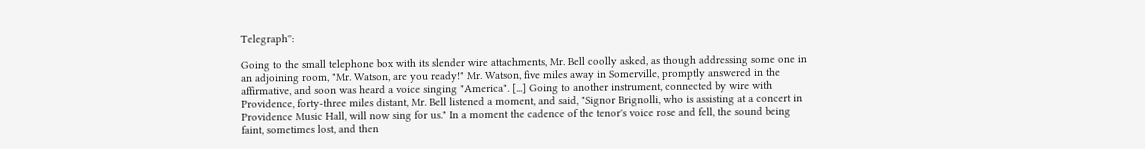Telegraph'':

Going to the small telephone box with its slender wire attachments, Mr. Bell coolly asked, as though addressing some one in an adjoining room, "Mr. Watson, are you ready!" Mr. Watson, five miles away in Somerville, promptly answered in the affirmative, and soon was heard a voice singing "America". [...] Going to another instrument, connected by wire with Providence, forty-three miles distant, Mr. Bell listened a moment, and said, "Signor Brignolli, who is assisting at a concert in Providence Music Hall, will now sing for us." In a moment the cadence of the tenor's voice rose and fell, the sound being faint, sometimes lost, and then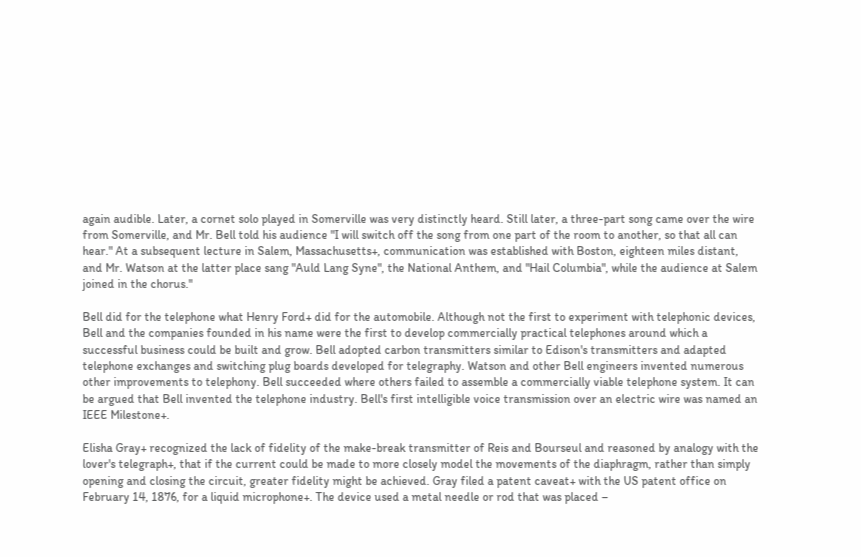again audible. Later, a cornet solo played in Somerville was very distinctly heard. Still later, a three-part song came over the wire from Somerville, and Mr. Bell told his audience "I will switch off the song from one part of the room to another, so that all can hear." At a subsequent lecture in Salem, Massachusetts+, communication was established with Boston, eighteen miles distant, and Mr. Watson at the latter place sang "Auld Lang Syne", the National Anthem, and "Hail Columbia", while the audience at Salem joined in the chorus.''

Bell did for the telephone what Henry Ford+ did for the automobile. Although not the first to experiment with telephonic devices, Bell and the companies founded in his name were the first to develop commercially practical telephones around which a successful business could be built and grow. Bell adopted carbon transmitters similar to Edison's transmitters and adapted telephone exchanges and switching plug boards developed for telegraphy. Watson and other Bell engineers invented numerous other improvements to telephony. Bell succeeded where others failed to assemble a commercially viable telephone system. It can be argued that Bell invented the telephone industry. Bell's first intelligible voice transmission over an electric wire was named an IEEE Milestone+.

Elisha Gray+ recognized the lack of fidelity of the make-break transmitter of Reis and Bourseul and reasoned by analogy with the lover's telegraph+, that if the current could be made to more closely model the movements of the diaphragm, rather than simply opening and closing the circuit, greater fidelity might be achieved. Gray filed a patent caveat+ with the US patent office on February 14, 1876, for a liquid microphone+. The device used a metal needle or rod that was placed –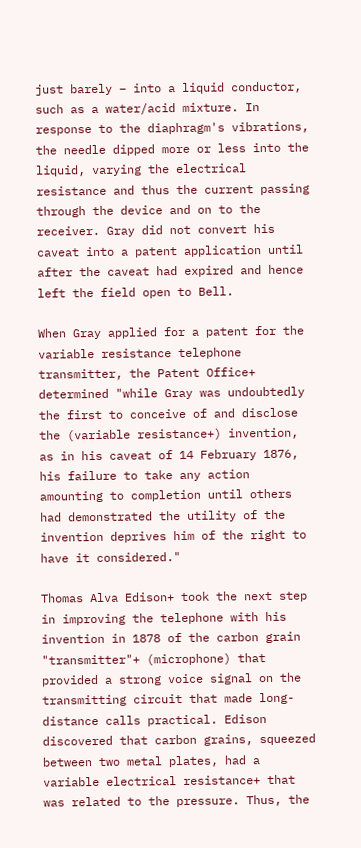just barely – into a liquid conductor, such as a water/acid mixture. In response to the diaphragm's vibrations, the needle dipped more or less into the liquid, varying the electrical resistance and thus the current passing through the device and on to the receiver. Gray did not convert his caveat into a patent application until after the caveat had expired and hence left the field open to Bell.

When Gray applied for a patent for the variable resistance telephone transmitter, the Patent Office+ determined "while Gray was undoubtedly the first to conceive of and disclose the (variable resistance+) invention, as in his caveat of 14 February 1876, his failure to take any action amounting to completion until others had demonstrated the utility of the invention deprives him of the right to have it considered."

Thomas Alva Edison+ took the next step in improving the telephone with his invention in 1878 of the carbon grain "transmitter"+ (microphone) that provided a strong voice signal on the transmitting circuit that made long-distance calls practical. Edison discovered that carbon grains, squeezed between two metal plates, had a variable electrical resistance+ that was related to the pressure. Thus, the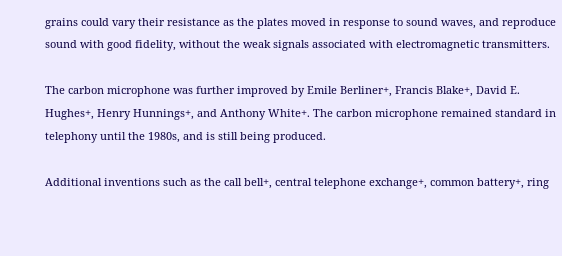grains could vary their resistance as the plates moved in response to sound waves, and reproduce sound with good fidelity, without the weak signals associated with electromagnetic transmitters.

The carbon microphone was further improved by Emile Berliner+, Francis Blake+, David E. Hughes+, Henry Hunnings+, and Anthony White+. The carbon microphone remained standard in telephony until the 1980s, and is still being produced.

Additional inventions such as the call bell+, central telephone exchange+, common battery+, ring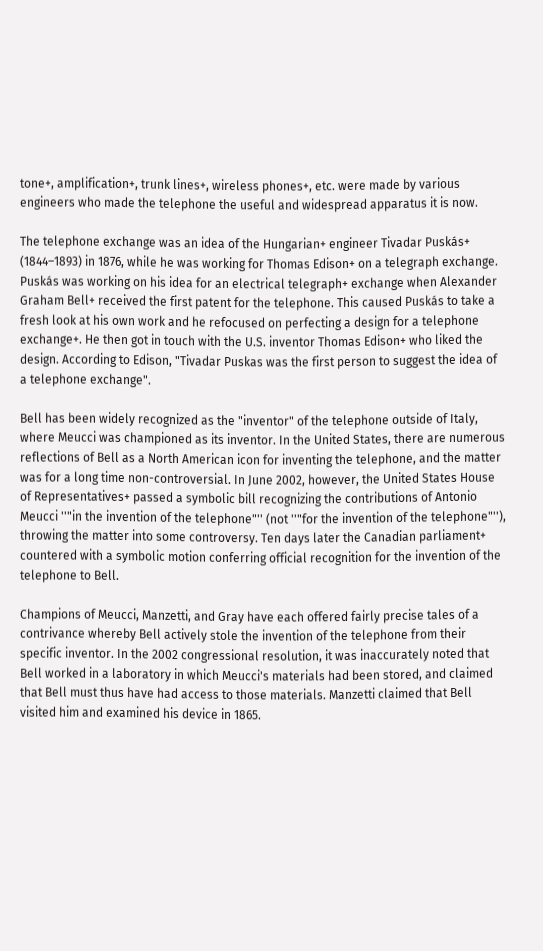tone+, amplification+, trunk lines+, wireless phones+, etc. were made by various engineers who made the telephone the useful and widespread apparatus it is now.

The telephone exchange was an idea of the Hungarian+ engineer Tivadar Puskás+ (1844–1893) in 1876, while he was working for Thomas Edison+ on a telegraph exchange. Puskás was working on his idea for an electrical telegraph+ exchange when Alexander Graham Bell+ received the first patent for the telephone. This caused Puskás to take a fresh look at his own work and he refocused on perfecting a design for a telephone exchange+. He then got in touch with the U.S. inventor Thomas Edison+ who liked the design. According to Edison, "Tivadar Puskas was the first person to suggest the idea of a telephone exchange".

Bell has been widely recognized as the "inventor" of the telephone outside of Italy, where Meucci was championed as its inventor. In the United States, there are numerous reflections of Bell as a North American icon for inventing the telephone, and the matter was for a long time non-controversial. In June 2002, however, the United States House of Representatives+ passed a symbolic bill recognizing the contributions of Antonio Meucci ''"in the invention of the telephone"'' (not ''"for the invention of the telephone"''), throwing the matter into some controversy. Ten days later the Canadian parliament+ countered with a symbolic motion conferring official recognition for the invention of the telephone to Bell.

Champions of Meucci, Manzetti, and Gray have each offered fairly precise tales of a contrivance whereby Bell actively stole the invention of the telephone from their specific inventor. In the 2002 congressional resolution, it was inaccurately noted that Bell worked in a laboratory in which Meucci's materials had been stored, and claimed that Bell must thus have had access to those materials. Manzetti claimed that Bell visited him and examined his device in 1865.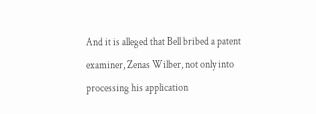And it is alleged that Bell bribed a patent examiner, Zenas Wilber, not only into processing his application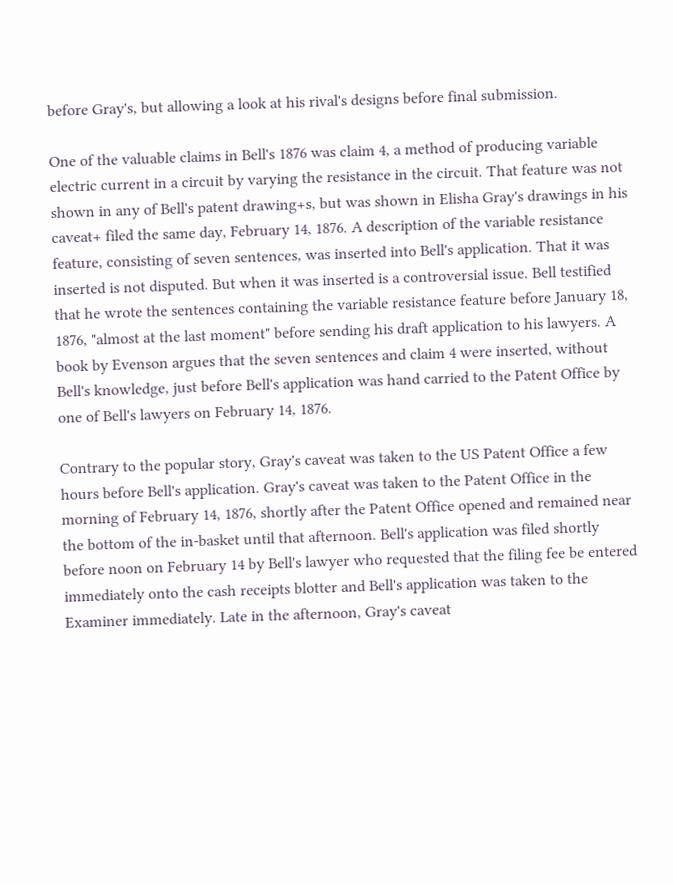before Gray's, but allowing a look at his rival's designs before final submission.

One of the valuable claims in Bell's 1876 was claim 4, a method of producing variable electric current in a circuit by varying the resistance in the circuit. That feature was not shown in any of Bell's patent drawing+s, but was shown in Elisha Gray's drawings in his caveat+ filed the same day, February 14, 1876. A description of the variable resistance feature, consisting of seven sentences, was inserted into Bell's application. That it was inserted is not disputed. But when it was inserted is a controversial issue. Bell testified that he wrote the sentences containing the variable resistance feature before January 18, 1876, "almost at the last moment" before sending his draft application to his lawyers. A book by Evenson argues that the seven sentences and claim 4 were inserted, without Bell's knowledge, just before Bell's application was hand carried to the Patent Office by one of Bell's lawyers on February 14, 1876.

Contrary to the popular story, Gray's caveat was taken to the US Patent Office a few hours before Bell's application. Gray's caveat was taken to the Patent Office in the morning of February 14, 1876, shortly after the Patent Office opened and remained near the bottom of the in-basket until that afternoon. Bell's application was filed shortly before noon on February 14 by Bell's lawyer who requested that the filing fee be entered immediately onto the cash receipts blotter and Bell's application was taken to the Examiner immediately. Late in the afternoon, Gray's caveat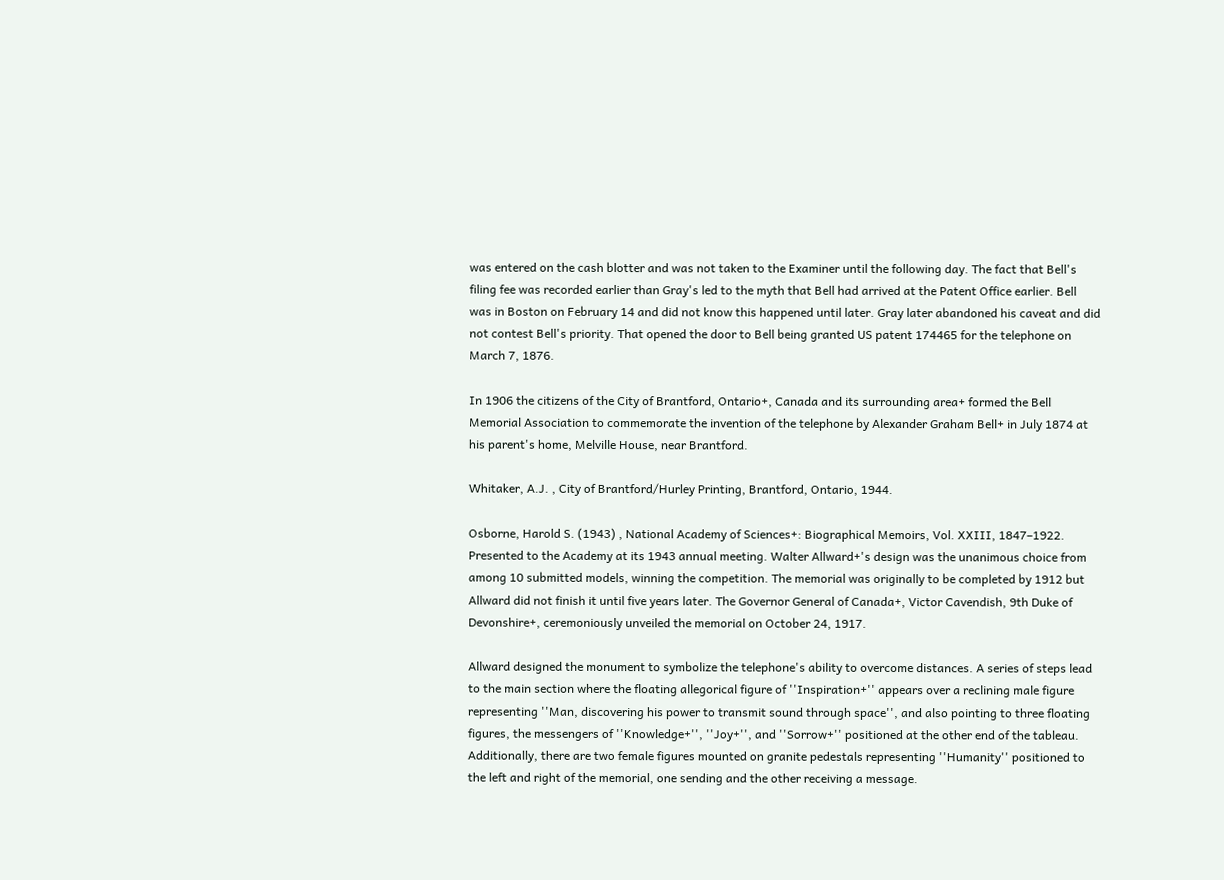was entered on the cash blotter and was not taken to the Examiner until the following day. The fact that Bell's filing fee was recorded earlier than Gray's led to the myth that Bell had arrived at the Patent Office earlier. Bell was in Boston on February 14 and did not know this happened until later. Gray later abandoned his caveat and did not contest Bell's priority. That opened the door to Bell being granted US patent 174465 for the telephone on March 7, 1876.

In 1906 the citizens of the City of Brantford, Ontario+, Canada and its surrounding area+ formed the Bell Memorial Association to commemorate the invention of the telephone by Alexander Graham Bell+ in July 1874 at his parent's home, Melville House, near Brantford.

Whitaker, A.J. , City of Brantford/Hurley Printing, Brantford, Ontario, 1944.

Osborne, Harold S. (1943) , National Academy of Sciences+: Biographical Memoirs, Vol. XXIII, 1847–1922. Presented to the Academy at its 1943 annual meeting. Walter Allward+'s design was the unanimous choice from among 10 submitted models, winning the competition. The memorial was originally to be completed by 1912 but Allward did not finish it until five years later. The Governor General of Canada+, Victor Cavendish, 9th Duke of Devonshire+, ceremoniously unveiled the memorial on October 24, 1917.

Allward designed the monument to symbolize the telephone's ability to overcome distances. A series of steps lead to the main section where the floating allegorical figure of ''Inspiration+'' appears over a reclining male figure representing ''Man, discovering his power to transmit sound through space'', and also pointing to three floating figures, the messengers of ''Knowledge+'', ''Joy+'', and ''Sorrow+'' positioned at the other end of the tableau. Additionally, there are two female figures mounted on granite pedestals representing ''Humanity'' positioned to the left and right of the memorial, one sending and the other receiving a message.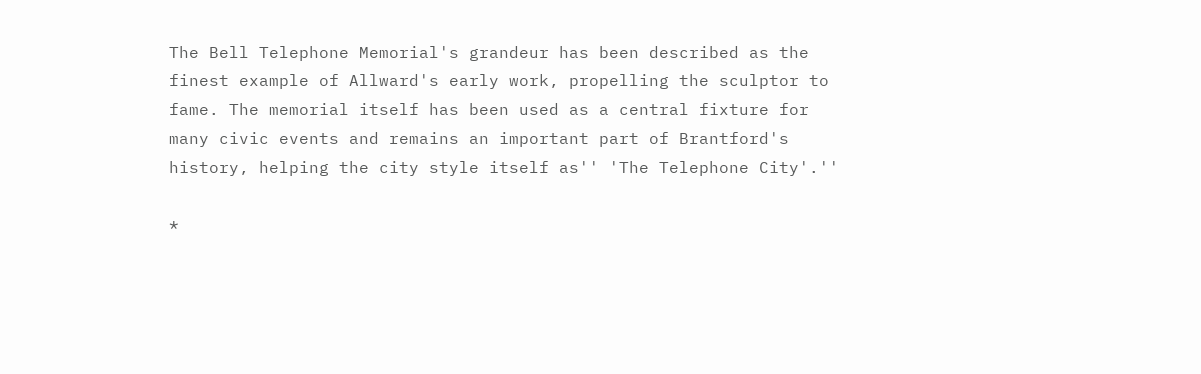The Bell Telephone Memorial's grandeur has been described as the finest example of Allward's early work, propelling the sculptor to fame. The memorial itself has been used as a central fixture for many civic events and remains an important part of Brantford's history, helping the city style itself as'' 'The Telephone City'.''

*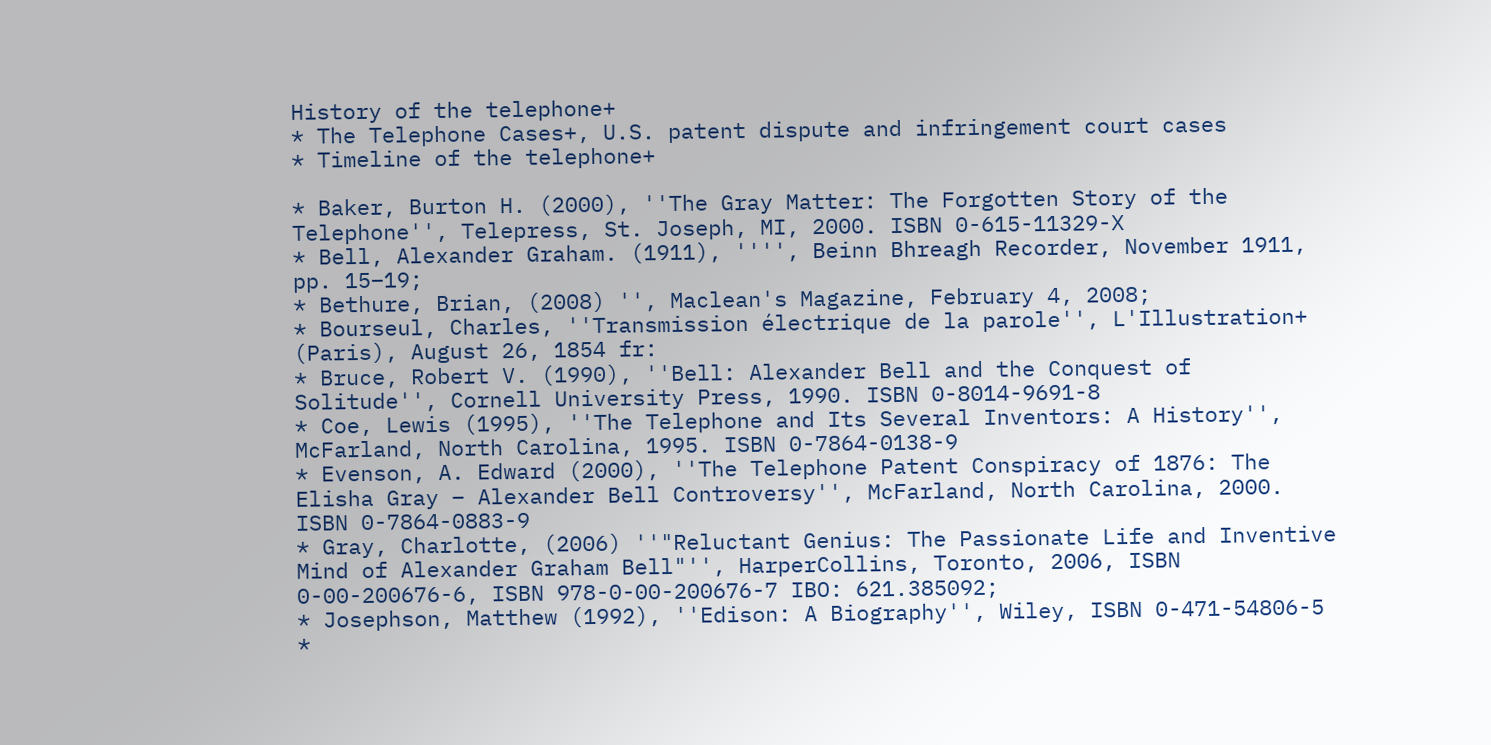History of the telephone+
* The Telephone Cases+, U.S. patent dispute and infringement court cases
* Timeline of the telephone+

* Baker, Burton H. (2000), ''The Gray Matter: The Forgotten Story of the Telephone'', Telepress, St. Joseph, MI, 2000. ISBN 0-615-11329-X
* Bell, Alexander Graham. (1911), '''', Beinn Bhreagh Recorder, November 1911, pp. 15–19;
* Bethure, Brian, (2008) '', Maclean's Magazine, February 4, 2008;
* Bourseul, Charles, ''Transmission électrique de la parole'', L'Illustration+ (Paris), August 26, 1854 fr:
* Bruce, Robert V. (1990), ''Bell: Alexander Bell and the Conquest of Solitude'', Cornell University Press, 1990. ISBN 0-8014-9691-8
* Coe, Lewis (1995), ''The Telephone and Its Several Inventors: A History'', McFarland, North Carolina, 1995. ISBN 0-7864-0138-9
* Evenson, A. Edward (2000), ''The Telephone Patent Conspiracy of 1876: The Elisha Gray – Alexander Bell Controversy'', McFarland, North Carolina, 2000. ISBN 0-7864-0883-9
* Gray, Charlotte, (2006) ''"Reluctant Genius: The Passionate Life and Inventive Mind of Alexander Graham Bell"'', HarperCollins, Toronto, 2006, ISBN 0-00-200676-6, ISBN 978-0-00-200676-7 IBO: 621.385092;
* Josephson, Matthew (1992), ''Edison: A Biography'', Wiley, ISBN 0-471-54806-5
*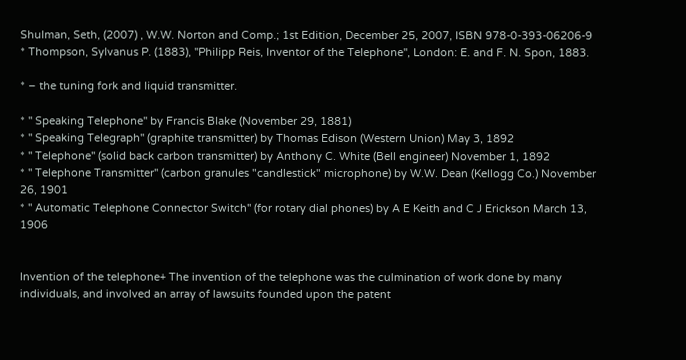Shulman, Seth, (2007) , W.W. Norton and Comp.; 1st Edition, December 25, 2007, ISBN 978-0-393-06206-9
* Thompson, Sylvanus P. (1883), ''Philipp Reis, Inventor of the Telephone'', London: E. and F. N. Spon, 1883.

* – the tuning fork and liquid transmitter.

* '' Speaking Telephone'' by Francis Blake (November 29, 1881)
* '' Speaking Telegraph'' (graphite transmitter) by Thomas Edison (Western Union) May 3, 1892
* '' Telephone'' (solid back carbon transmitter) by Anthony C. White (Bell engineer) November 1, 1892
* '' Telephone Transmitter'' (carbon granules "candlestick" microphone) by W.W. Dean (Kellogg Co.) November 26, 1901
* '' Automatic Telephone Connector Switch'' (for rotary dial phones) by A E Keith and C J Erickson March 13, 1906


Invention of the telephone+ The invention of the telephone was the culmination of work done by many individuals, and involved an array of lawsuits founded upon the patent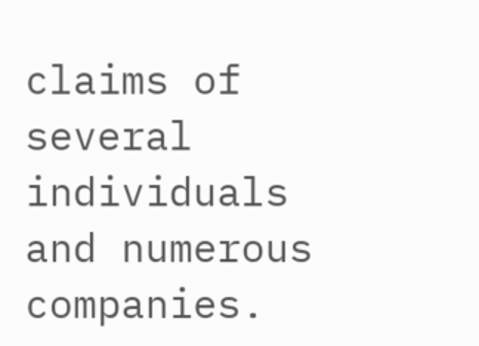claims of several individuals and numerous companies.